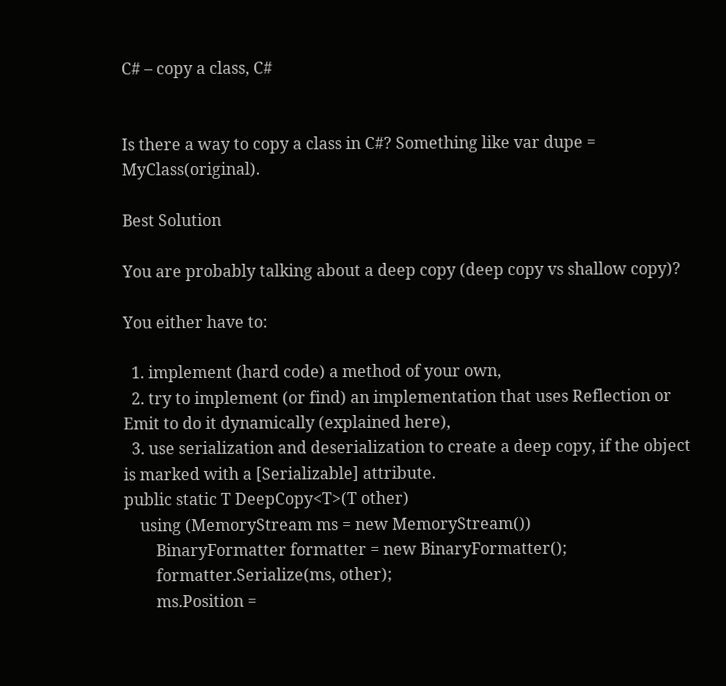C# – copy a class, C#


Is there a way to copy a class in C#? Something like var dupe = MyClass(original).

Best Solution

You are probably talking about a deep copy (deep copy vs shallow copy)?

You either have to:

  1. implement (hard code) a method of your own,
  2. try to implement (or find) an implementation that uses Reflection or Emit to do it dynamically (explained here),
  3. use serialization and deserialization to create a deep copy, if the object is marked with a [Serializable] attribute.
public static T DeepCopy<T>(T other)
    using (MemoryStream ms = new MemoryStream())
        BinaryFormatter formatter = new BinaryFormatter();
        formatter.Serialize(ms, other);
        ms.Position =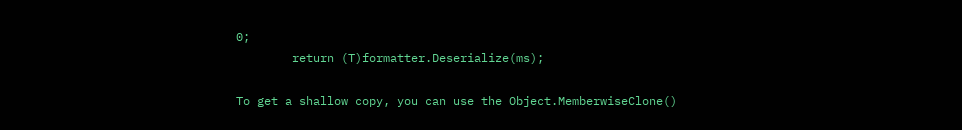0;
        return (T)formatter.Deserialize(ms);

To get a shallow copy, you can use the Object.MemberwiseClone()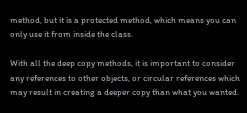method, but it is a protected method, which means you can only use it from inside the class.

With all the deep copy methods, it is important to consider any references to other objects, or circular references which may result in creating a deeper copy than what you wanted.